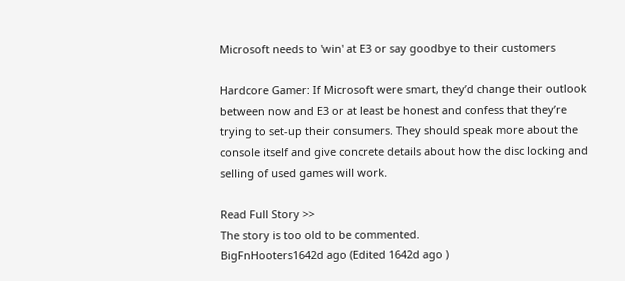Microsoft needs to 'win' at E3 or say goodbye to their customers

Hardcore Gamer: If Microsoft were smart, they’d change their outlook between now and E3 or at least be honest and confess that they’re trying to set-up their consumers. They should speak more about the console itself and give concrete details about how the disc locking and selling of used games will work.

Read Full Story >>
The story is too old to be commented.
BigFnHooters1642d ago (Edited 1642d ago )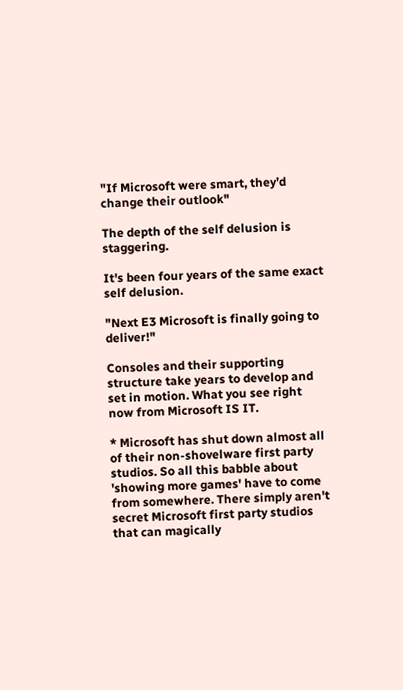"If Microsoft were smart, they’d change their outlook"

The depth of the self delusion is staggering.

It's been four years of the same exact self delusion.

"Next E3 Microsoft is finally going to deliver!"

Consoles and their supporting structure take years to develop and set in motion. What you see right now from Microsoft IS IT.

* Microsoft has shut down almost all of their non-shovelware first party studios. So all this babble about 'showing more games' have to come from somewhere. There simply aren't secret Microsoft first party studios that can magically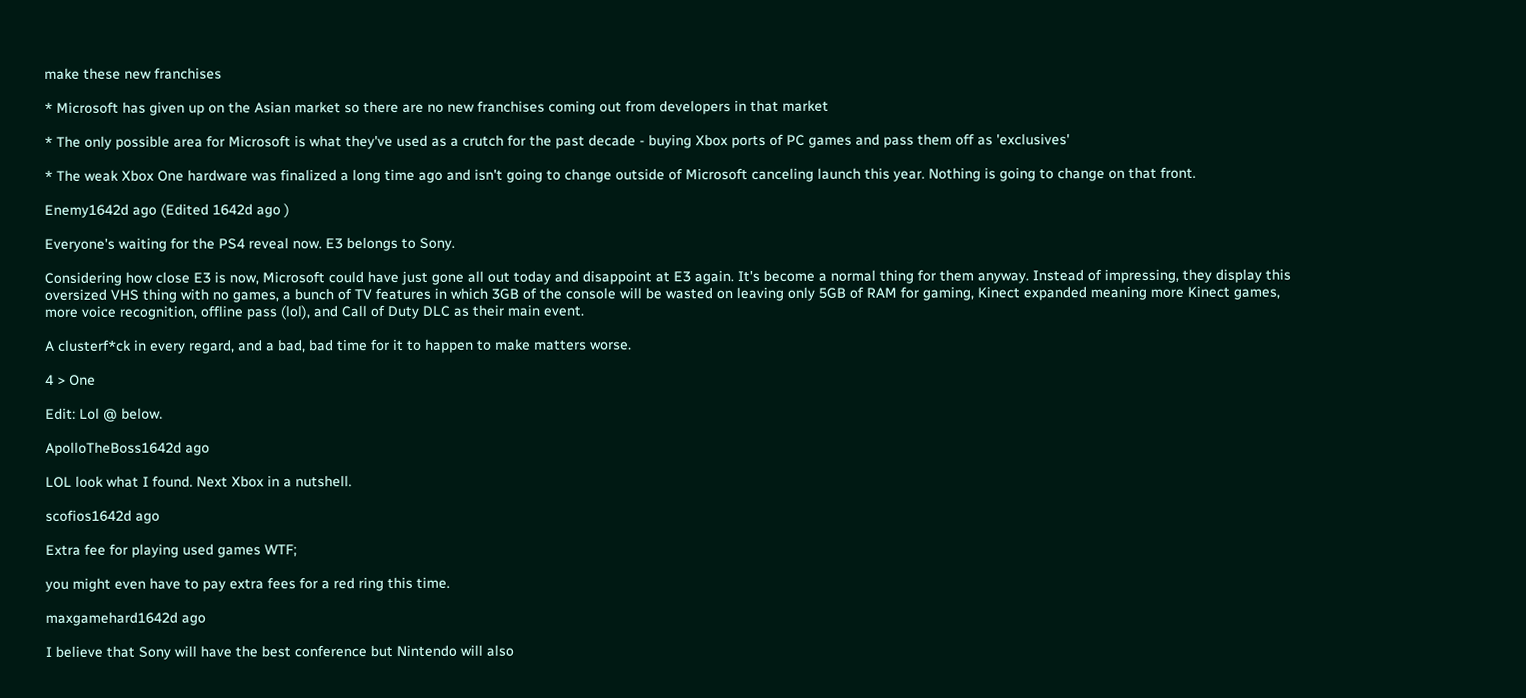make these new franchises

* Microsoft has given up on the Asian market so there are no new franchises coming out from developers in that market

* The only possible area for Microsoft is what they've used as a crutch for the past decade - buying Xbox ports of PC games and pass them off as 'exclusives'

* The weak Xbox One hardware was finalized a long time ago and isn't going to change outside of Microsoft canceling launch this year. Nothing is going to change on that front.

Enemy1642d ago (Edited 1642d ago )

Everyone's waiting for the PS4 reveal now. E3 belongs to Sony.

Considering how close E3 is now, Microsoft could have just gone all out today and disappoint at E3 again. It's become a normal thing for them anyway. Instead of impressing, they display this oversized VHS thing with no games, a bunch of TV features in which 3GB of the console will be wasted on leaving only 5GB of RAM for gaming, Kinect expanded meaning more Kinect games, more voice recognition, offline pass (lol), and Call of Duty DLC as their main event.

A clusterf*ck in every regard, and a bad, bad time for it to happen to make matters worse.

4 > One

Edit: Lol @ below.

ApolloTheBoss1642d ago

LOL look what I found. Next Xbox in a nutshell.

scofios1642d ago

Extra fee for playing used games WTF;

you might even have to pay extra fees for a red ring this time.

maxgamehard1642d ago

I believe that Sony will have the best conference but Nintendo will also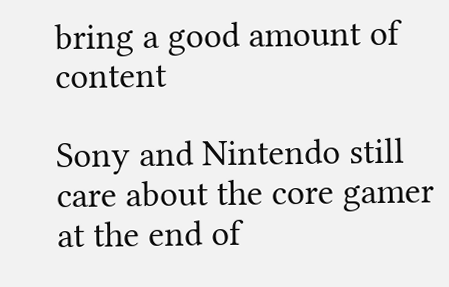bring a good amount of content

Sony and Nintendo still care about the core gamer at the end of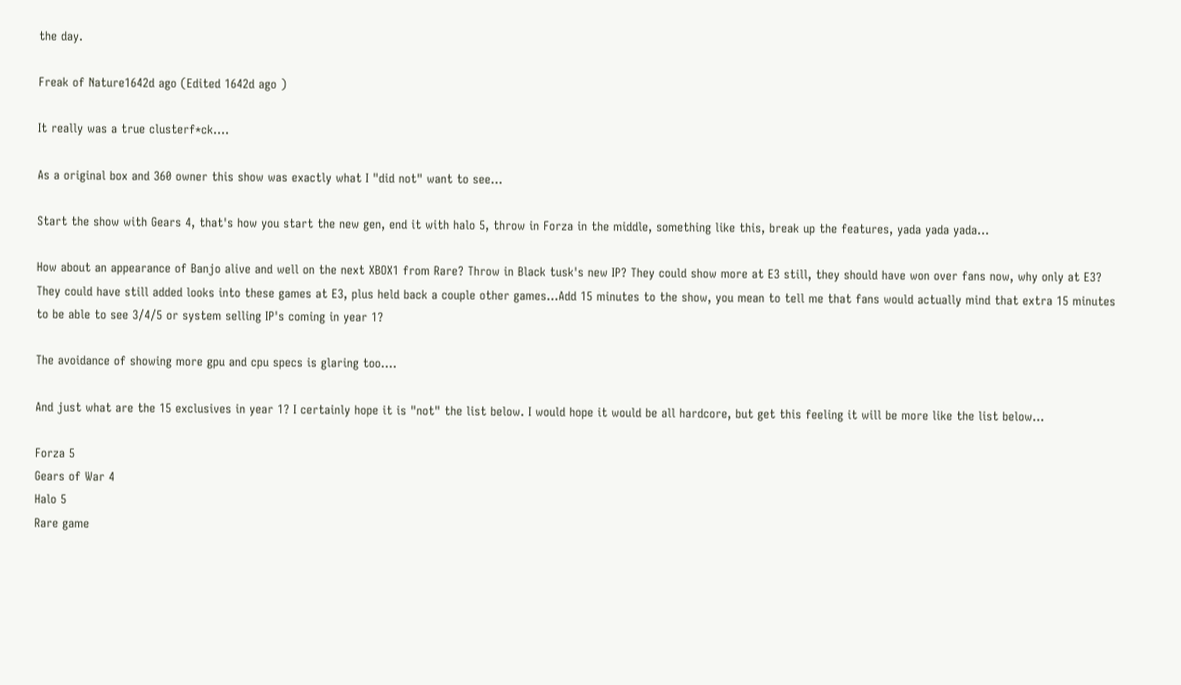the day.

Freak of Nature1642d ago (Edited 1642d ago )

It really was a true clusterf*ck....

As a original box and 360 owner this show was exactly what I "did not" want to see...

Start the show with Gears 4, that's how you start the new gen, end it with halo 5, throw in Forza in the middle, something like this, break up the features, yada yada yada...

How about an appearance of Banjo alive and well on the next XBOX1 from Rare? Throw in Black tusk's new IP? They could show more at E3 still, they should have won over fans now, why only at E3? They could have still added looks into these games at E3, plus held back a couple other games...Add 15 minutes to the show, you mean to tell me that fans would actually mind that extra 15 minutes to be able to see 3/4/5 or system selling IP's coming in year 1?

The avoidance of showing more gpu and cpu specs is glaring too....

And just what are the 15 exclusives in year 1? I certainly hope it is "not" the list below. I would hope it would be all hardcore, but get this feeling it will be more like the list below...

Forza 5
Gears of War 4
Halo 5
Rare game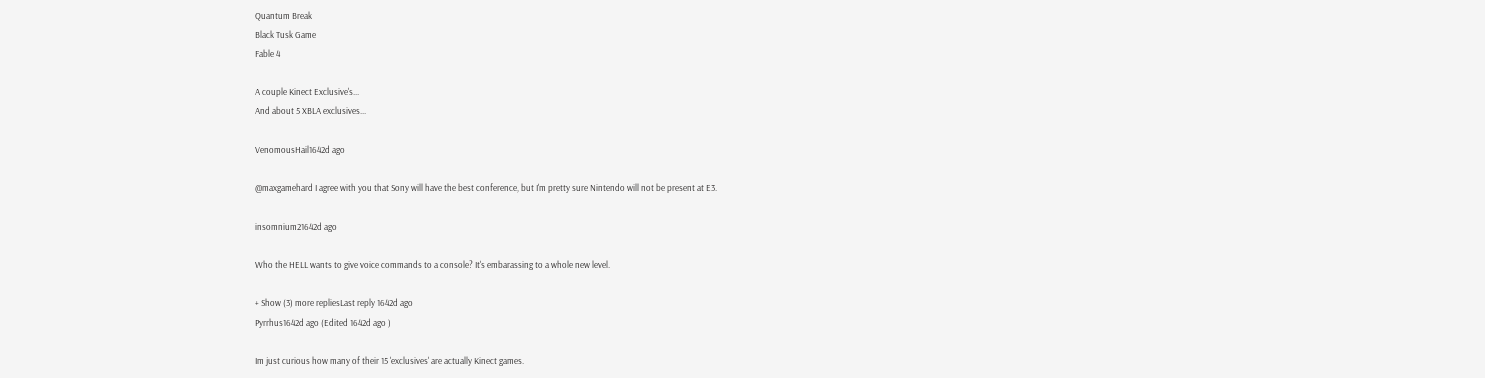Quantum Break
Black Tusk Game
Fable 4

A couple Kinect Exclusive's...
And about 5 XBLA exclusives...

VenomousHail1642d ago

@maxgamehard I agree with you that Sony will have the best conference, but I'm pretty sure Nintendo will not be present at E3.

insomnium21642d ago

Who the HELL wants to give voice commands to a console? It's embarassing to a whole new level.

+ Show (3) more repliesLast reply 1642d ago
Pyrrhus1642d ago (Edited 1642d ago )

Im just curious how many of their 15 'exclusives' are actually Kinect games.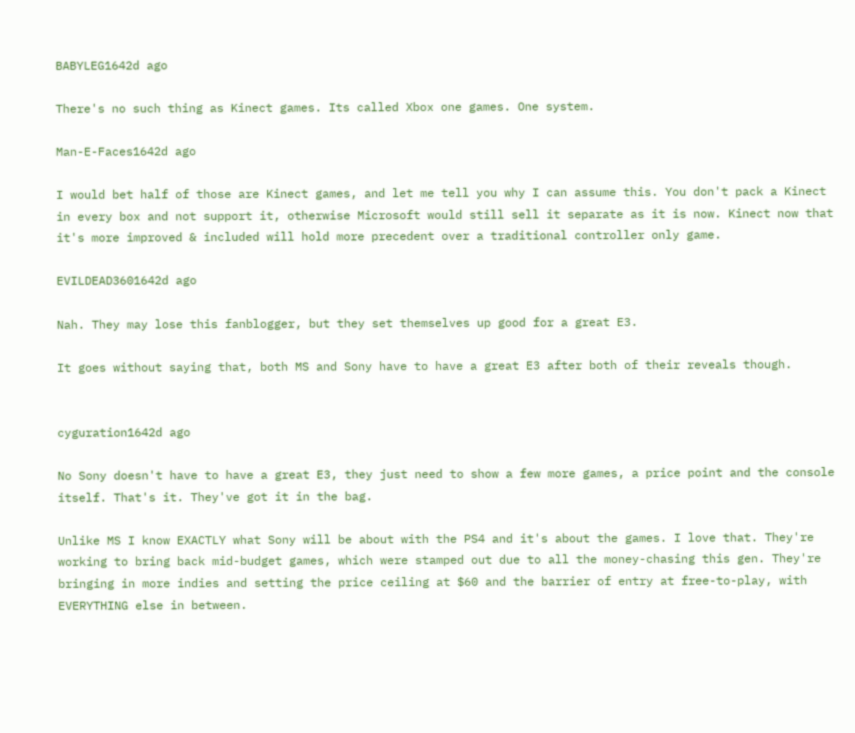BABYLEG1642d ago

There's no such thing as Kinect games. Its called Xbox one games. One system.

Man-E-Faces1642d ago

I would bet half of those are Kinect games, and let me tell you why I can assume this. You don't pack a Kinect in every box and not support it, otherwise Microsoft would still sell it separate as it is now. Kinect now that it's more improved & included will hold more precedent over a traditional controller only game.

EVILDEAD3601642d ago

Nah. They may lose this fanblogger, but they set themselves up good for a great E3.

It goes without saying that, both MS and Sony have to have a great E3 after both of their reveals though.


cyguration1642d ago

No Sony doesn't have to have a great E3, they just need to show a few more games, a price point and the console itself. That's it. They've got it in the bag.

Unlike MS I know EXACTLY what Sony will be about with the PS4 and it's about the games. I love that. They're working to bring back mid-budget games, which were stamped out due to all the money-chasing this gen. They're bringing in more indies and setting the price ceiling at $60 and the barrier of entry at free-to-play, with EVERYTHING else in between.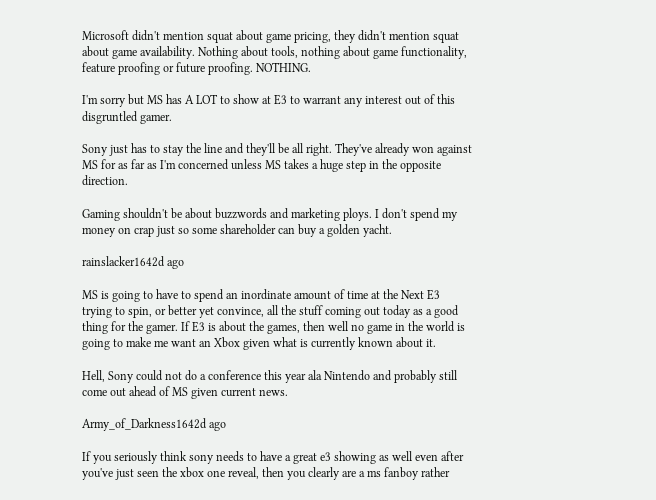Microsoft didn't mention squat about game pricing, they didn't mention squat about game availability. Nothing about tools, nothing about game functionality, feature proofing or future proofing. NOTHING.

I'm sorry but MS has A LOT to show at E3 to warrant any interest out of this disgruntled gamer.

Sony just has to stay the line and they'll be all right. They've already won against MS for as far as I'm concerned unless MS takes a huge step in the opposite direction.

Gaming shouldn't be about buzzwords and marketing ploys. I don't spend my money on crap just so some shareholder can buy a golden yacht.

rainslacker1642d ago

MS is going to have to spend an inordinate amount of time at the Next E3 trying to spin, or better yet convince, all the stuff coming out today as a good thing for the gamer. If E3 is about the games, then well no game in the world is going to make me want an Xbox given what is currently known about it.

Hell, Sony could not do a conference this year ala Nintendo and probably still come out ahead of MS given current news.

Army_of_Darkness1642d ago

If you seriously think sony needs to have a great e3 showing as well even after you've just seen the xbox one reveal, then you clearly are a ms fanboy rather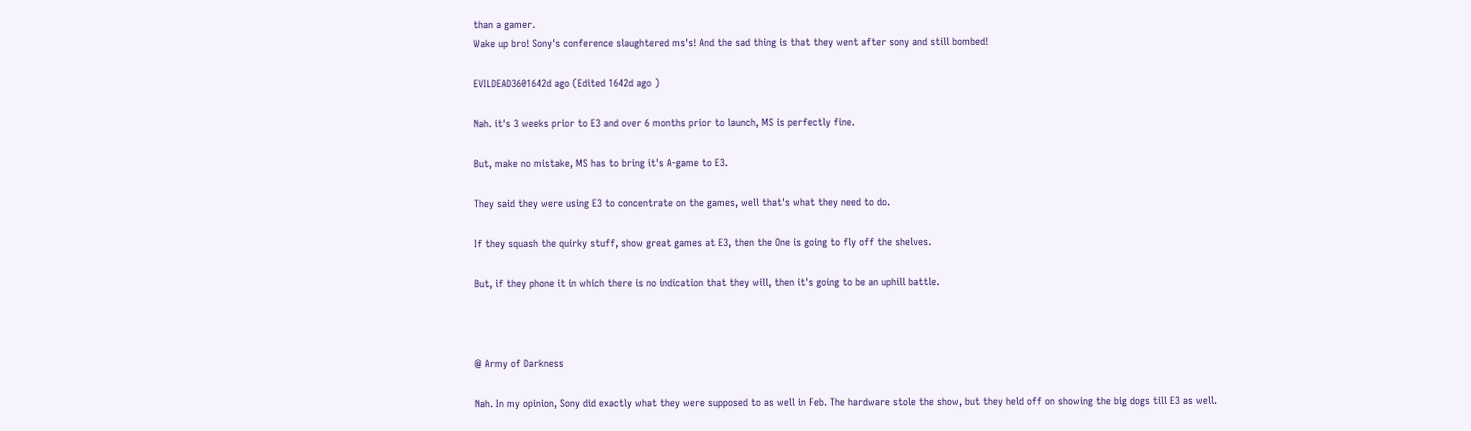than a gamer.
Wake up bro! Sony's conference slaughtered ms's! And the sad thing is that they went after sony and still bombed!

EVILDEAD3601642d ago (Edited 1642d ago )

Nah. it's 3 weeks prior to E3 and over 6 months prior to launch, MS is perfectly fine.

But, make no mistake, MS has to bring it's A-game to E3.

They said they were using E3 to concentrate on the games, well that's what they need to do.

If they squash the quirky stuff, show great games at E3, then the One is going to fly off the shelves.

But, if they phone it in which there is no indication that they will, then it's going to be an uphill battle.



@ Army of Darkness

Nah. In my opinion, Sony did exactly what they were supposed to as well in Feb. The hardware stole the show, but they held off on showing the big dogs till E3 as well.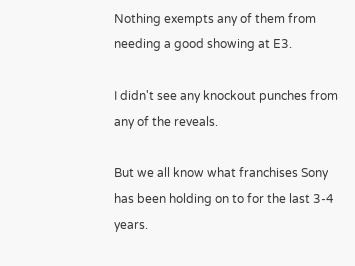Nothing exempts any of them from needing a good showing at E3.

I didn't see any knockout punches from any of the reveals.

But we all know what franchises Sony has been holding on to for the last 3-4 years.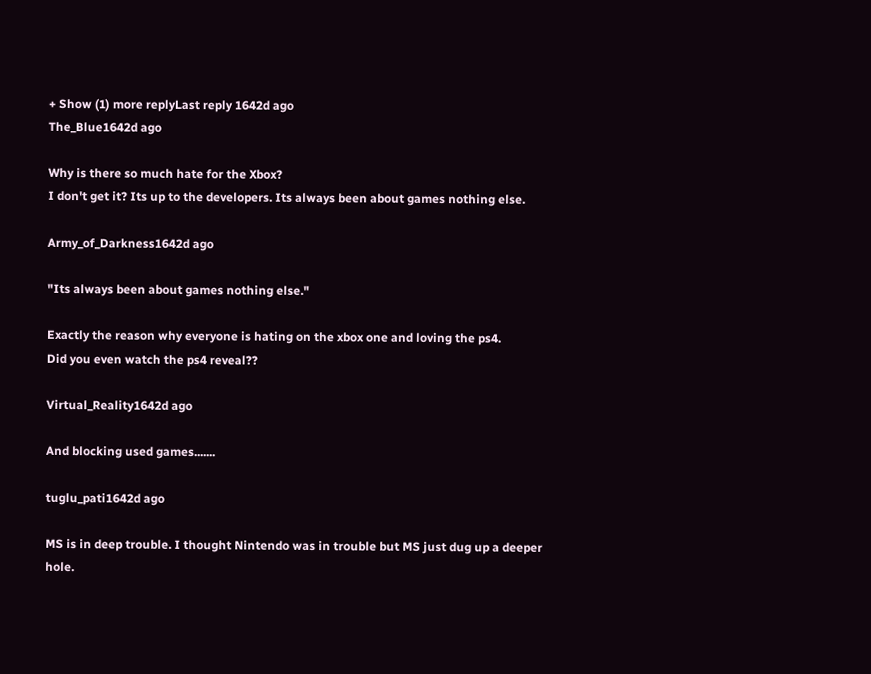+ Show (1) more replyLast reply 1642d ago
The_Blue1642d ago

Why is there so much hate for the Xbox?
I don't get it? Its up to the developers. Its always been about games nothing else.

Army_of_Darkness1642d ago

"Its always been about games nothing else."

Exactly the reason why everyone is hating on the xbox one and loving the ps4.
Did you even watch the ps4 reveal??

Virtual_Reality1642d ago

And blocking used games.......

tuglu_pati1642d ago

MS is in deep trouble. I thought Nintendo was in trouble but MS just dug up a deeper hole.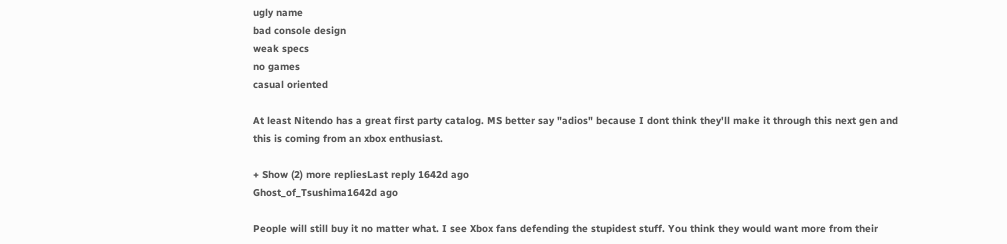ugly name
bad console design
weak specs
no games
casual oriented

At least Nitendo has a great first party catalog. MS better say "adios" because I dont think they'll make it through this next gen and this is coming from an xbox enthusiast.

+ Show (2) more repliesLast reply 1642d ago
Ghost_of_Tsushima1642d ago

People will still buy it no matter what. I see Xbox fans defending the stupidest stuff. You think they would want more from their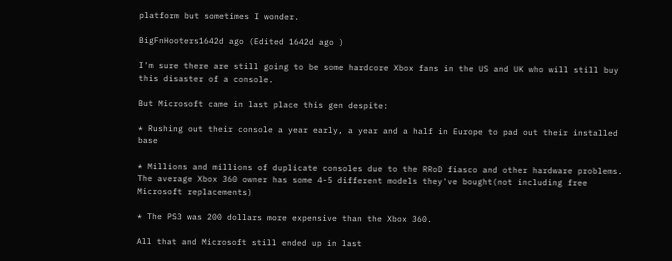platform but sometimes I wonder.

BigFnHooters1642d ago (Edited 1642d ago )

I'm sure there are still going to be some hardcore Xbox fans in the US and UK who will still buy this disaster of a console.

But Microsoft came in last place this gen despite:

* Rushing out their console a year early, a year and a half in Europe to pad out their installed base

* Millions and millions of duplicate consoles due to the RRoD fiasco and other hardware problems. The average Xbox 360 owner has some 4-5 different models they've bought(not including free Microsoft replacements)

* The PS3 was 200 dollars more expensive than the Xbox 360.

All that and Microsoft still ended up in last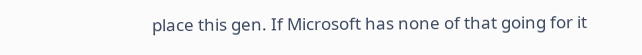place this gen. If Microsoft has none of that going for it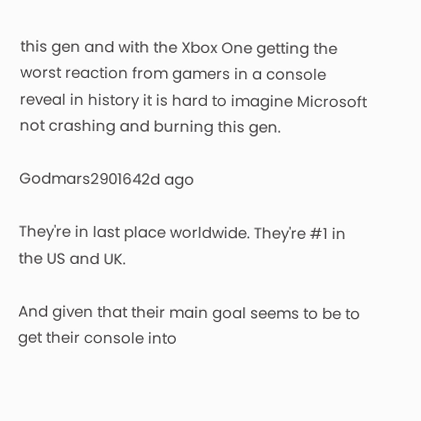this gen and with the Xbox One getting the worst reaction from gamers in a console reveal in history it is hard to imagine Microsoft not crashing and burning this gen.

Godmars2901642d ago

They're in last place worldwide. They're #1 in the US and UK.

And given that their main goal seems to be to get their console into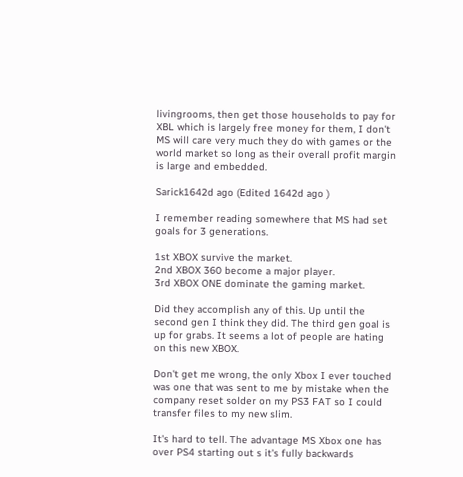livingrooms, then get those households to pay for XBL which is largely free money for them, I don't MS will care very much they do with games or the world market so long as their overall profit margin is large and embedded.

Sarick1642d ago (Edited 1642d ago )

I remember reading somewhere that MS had set goals for 3 generations.

1st XBOX survive the market.
2nd XBOX 360 become a major player.
3rd XBOX ONE dominate the gaming market.

Did they accomplish any of this. Up until the second gen I think they did. The third gen goal is up for grabs. It seems a lot of people are hating on this new XBOX.

Don't get me wrong, the only Xbox I ever touched was one that was sent to me by mistake when the company reset solder on my PS3 FAT so I could transfer files to my new slim.

It's hard to tell. The advantage MS Xbox one has over PS4 starting out s it's fully backwards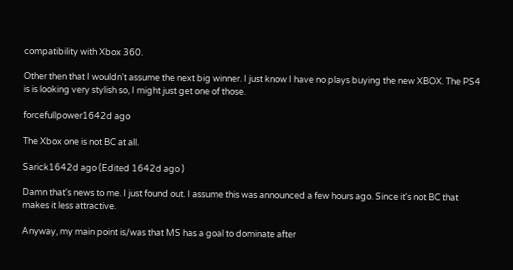compatibility with Xbox 360.

Other then that I wouldn't assume the next big winner. I just know I have no plays buying the new XBOX. The PS4 is is looking very stylish so, I might just get one of those.

forcefullpower1642d ago

The Xbox one is not BC at all.

Sarick1642d ago (Edited 1642d ago )

Damn that's news to me. I just found out. I assume this was announced a few hours ago. Since it's not BC that makes it less attractive.

Anyway, my main point is/was that MS has a goal to dominate after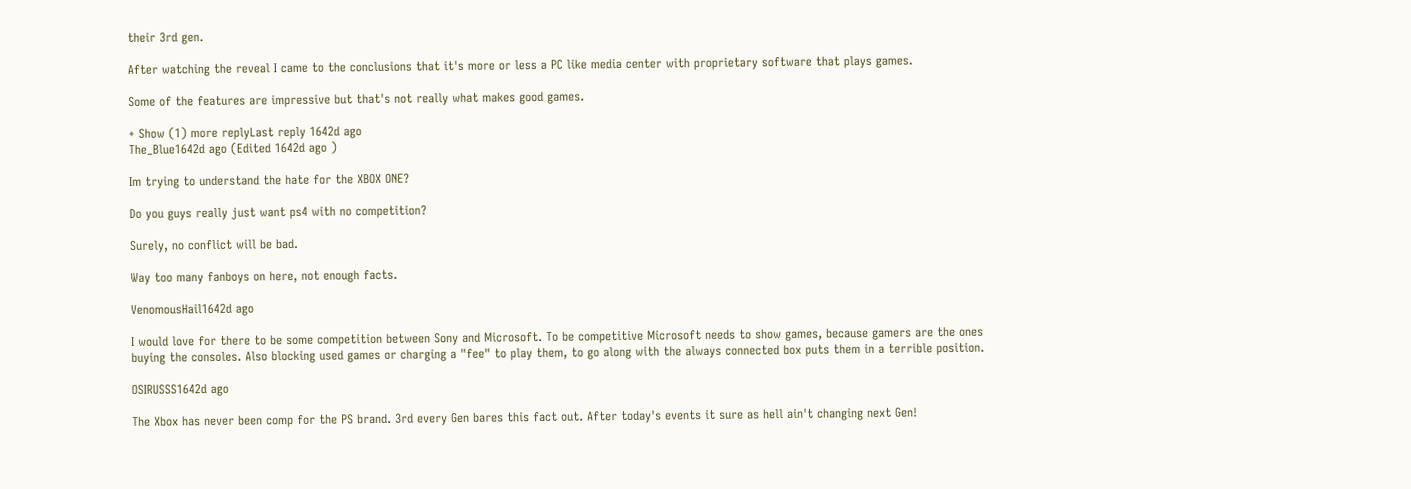their 3rd gen.

After watching the reveal I came to the conclusions that it's more or less a PC like media center with proprietary software that plays games.

Some of the features are impressive but that's not really what makes good games.

+ Show (1) more replyLast reply 1642d ago
The_Blue1642d ago (Edited 1642d ago )

Im trying to understand the hate for the XBOX ONE?

Do you guys really just want ps4 with no competition?

Surely, no conflict will be bad.

Way too many fanboys on here, not enough facts.

VenomousHail1642d ago

I would love for there to be some competition between Sony and Microsoft. To be competitive Microsoft needs to show games, because gamers are the ones buying the consoles. Also blocking used games or charging a "fee" to play them, to go along with the always connected box puts them in a terrible position.

OSIRUSSS1642d ago

The Xbox has never been comp for the PS brand. 3rd every Gen bares this fact out. After today's events it sure as hell ain't changing next Gen!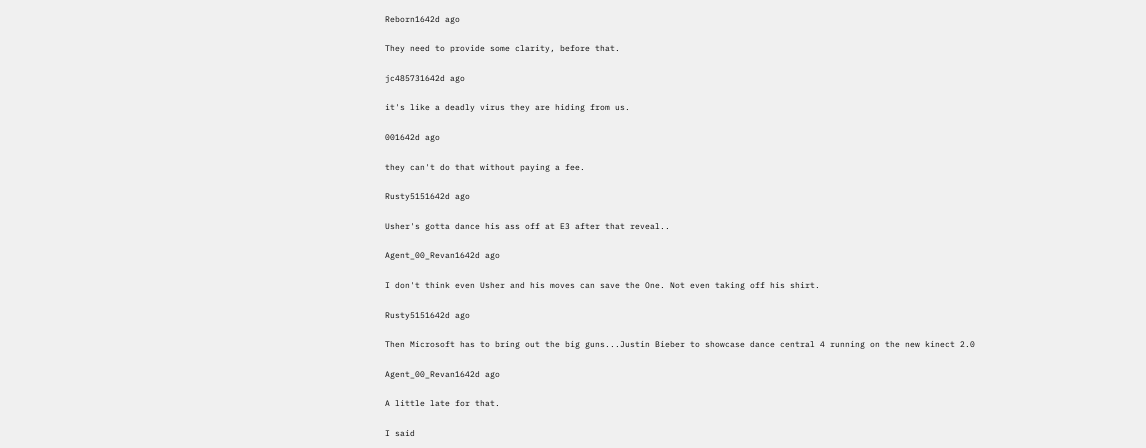Reborn1642d ago

They need to provide some clarity, before that.

jc485731642d ago

it's like a deadly virus they are hiding from us.

001642d ago

they can't do that without paying a fee.

Rusty5151642d ago

Usher's gotta dance his ass off at E3 after that reveal..

Agent_00_Revan1642d ago

I don't think even Usher and his moves can save the One. Not even taking off his shirt.

Rusty5151642d ago

Then Microsoft has to bring out the big guns...Justin Bieber to showcase dance central 4 running on the new kinect 2.0

Agent_00_Revan1642d ago

A little late for that.

I said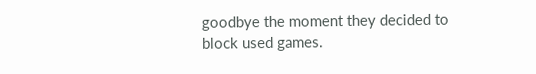goodbye the moment they decided to block used games.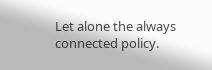Let alone the always connected policy.